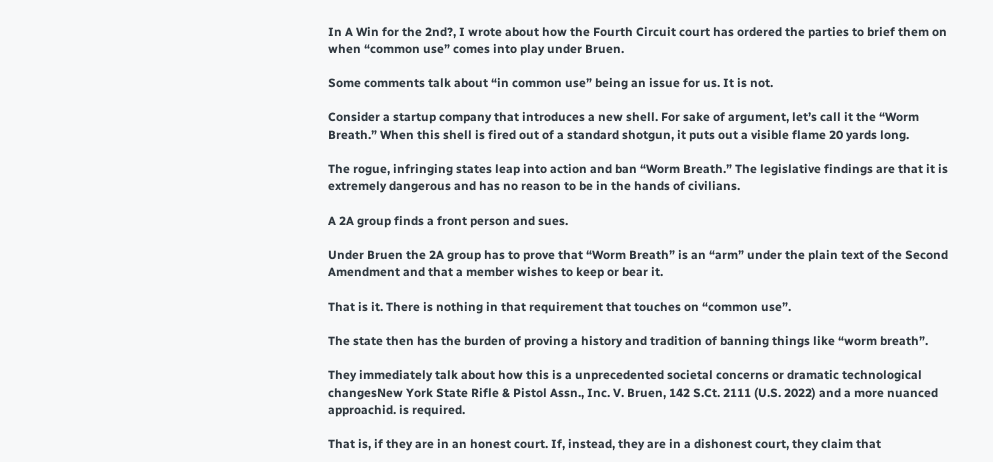In A Win for the 2nd?, I wrote about how the Fourth Circuit court has ordered the parties to brief them on when “common use” comes into play under Bruen.

Some comments talk about “in common use” being an issue for us. It is not.

Consider a startup company that introduces a new shell. For sake of argument, let’s call it the “Worm Breath.” When this shell is fired out of a standard shotgun, it puts out a visible flame 20 yards long.

The rogue, infringing states leap into action and ban “Worm Breath.” The legislative findings are that it is extremely dangerous and has no reason to be in the hands of civilians.

A 2A group finds a front person and sues.

Under Bruen the 2A group has to prove that “Worm Breath” is an “arm” under the plain text of the Second Amendment and that a member wishes to keep or bear it.

That is it. There is nothing in that requirement that touches on “common use”.

The state then has the burden of proving a history and tradition of banning things like “worm breath”.

They immediately talk about how this is a unprecedented societal concerns or dramatic technological changesNew York State Rifle & Pistol Assn., Inc. V. Bruen, 142 S.Ct. 2111 (U.S. 2022) and a more nuanced approachid. is required.

That is, if they are in an honest court. If, instead, they are in a dishonest court, they claim that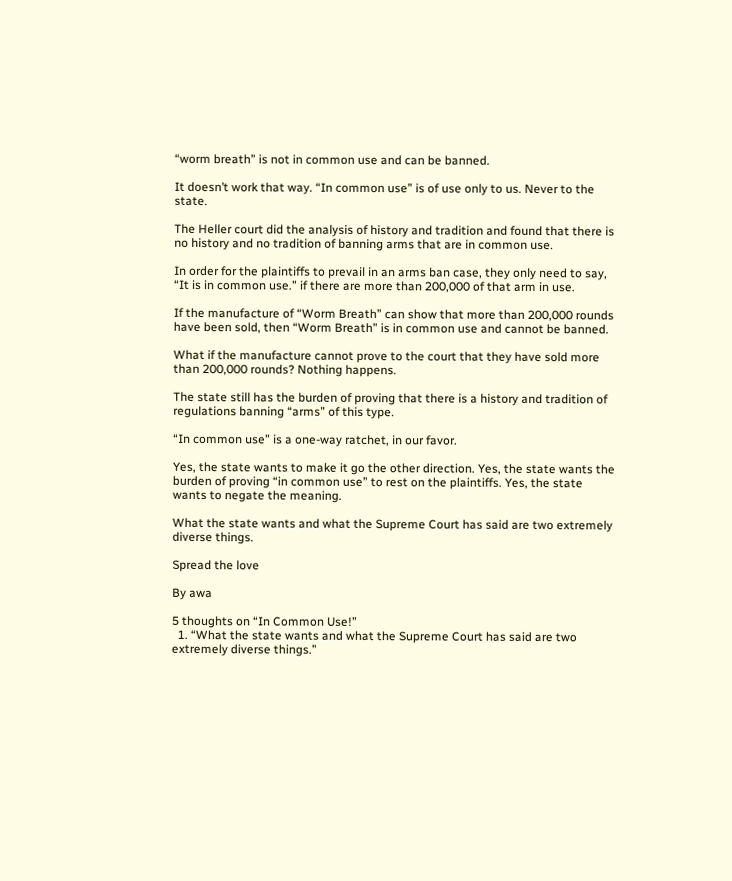“worm breath” is not in common use and can be banned.

It doesn’t work that way. “In common use” is of use only to us. Never to the state.

The Heller court did the analysis of history and tradition and found that there is no history and no tradition of banning arms that are in common use.

In order for the plaintiffs to prevail in an arms ban case, they only need to say, “It is in common use.” if there are more than 200,000 of that arm in use.

If the manufacture of “Worm Breath” can show that more than 200,000 rounds have been sold, then “Worm Breath” is in common use and cannot be banned.

What if the manufacture cannot prove to the court that they have sold more than 200,000 rounds? Nothing happens.

The state still has the burden of proving that there is a history and tradition of regulations banning “arms” of this type.

“In common use” is a one-way ratchet, in our favor.

Yes, the state wants to make it go the other direction. Yes, the state wants the burden of proving “in common use” to rest on the plaintiffs. Yes, the state wants to negate the meaning.

What the state wants and what the Supreme Court has said are two extremely diverse things.

Spread the love

By awa

5 thoughts on “In Common Use!”
  1. “What the state wants and what the Supreme Court has said are two extremely diverse things.”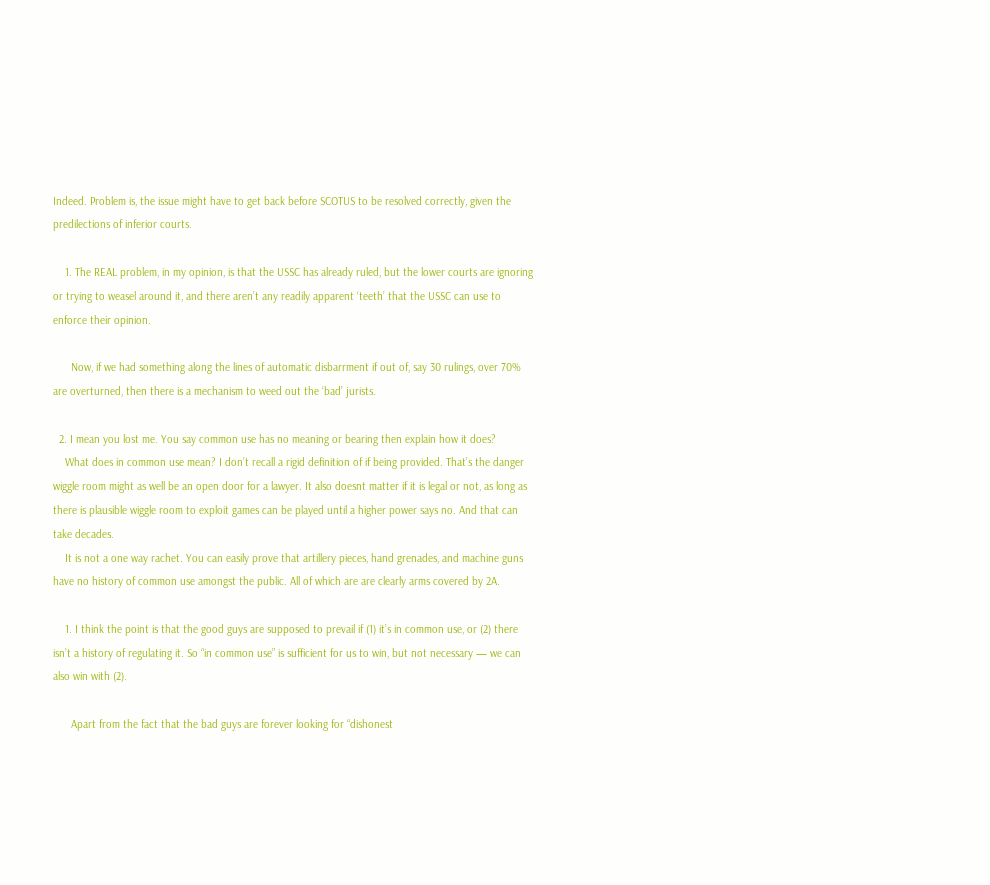Indeed. Problem is, the issue might have to get back before SCOTUS to be resolved correctly, given the predilections of inferior courts.

    1. The REAL problem, in my opinion, is that the USSC has already ruled, but the lower courts are ignoring or trying to weasel around it, and there aren’t any readily apparent ‘teeth’ that the USSC can use to enforce their opinion.

      Now, if we had something along the lines of automatic disbarrment if out of, say 30 rulings, over 70% are overturned, then there is a mechanism to weed out the ‘bad’ jurists.

  2. I mean you lost me. You say common use has no meaning or bearing then explain how it does?
    What does in common use mean? I don’t recall a rigid definition of if being provided. That’s the danger wiggle room might as well be an open door for a lawyer. It also doesnt matter if it is legal or not, as long as there is plausible wiggle room to exploit games can be played until a higher power says no. And that can take decades.
    It is not a one way rachet. You can easily prove that artillery pieces, hand grenades, and machine guns have no history of common use amongst the public. All of which are are clearly arms covered by 2A.

    1. I think the point is that the good guys are supposed to prevail if (1) it’s in common use, or (2) there isn’t a history of regulating it. So “in common use” is sufficient for us to win, but not necessary — we can also win with (2).

      Apart from the fact that the bad guys are forever looking for “dishonest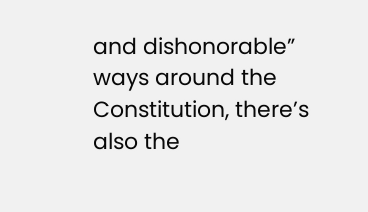and dishonorable” ways around the Constitution, there’s also the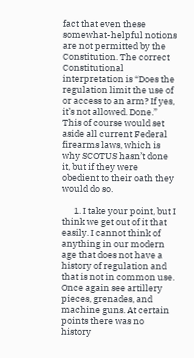fact that even these somewhat-helpful notions are not permitted by the Constitution. The correct Constitutional interpretation is “Does the regulation limit the use of or access to an arm? If yes, it’s not allowed. Done.” This of course would set aside all current Federal firearms laws, which is why SCOTUS hasn’t done it, but if they were obedient to their oath they would do so.

      1. I take your point, but I think we get out of it that easily. I cannot think of anything in our modern age that does not have a history of regulation and that is not in common use. Once again see artillery pieces, grenades, and machine guns. At certain points there was no history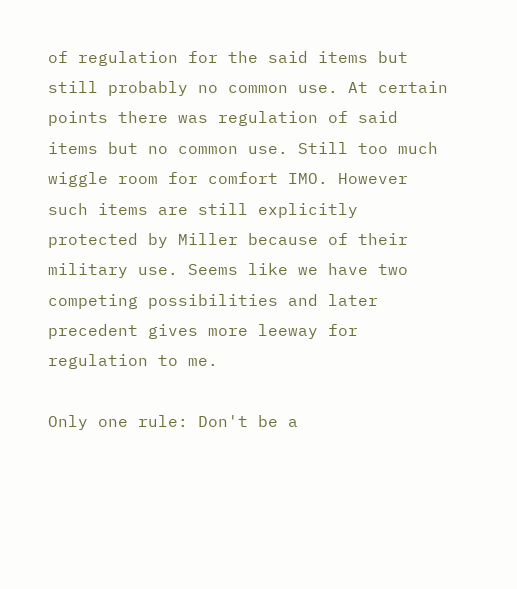of regulation for the said items but still probably no common use. At certain points there was regulation of said items but no common use. Still too much wiggle room for comfort IMO. However such items are still explicitly protected by Miller because of their military use. Seems like we have two competing possibilities and later precedent gives more leeway for regulation to me.

Only one rule: Don't be a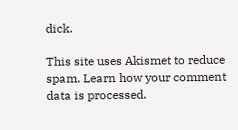dick.

This site uses Akismet to reduce spam. Learn how your comment data is processed.